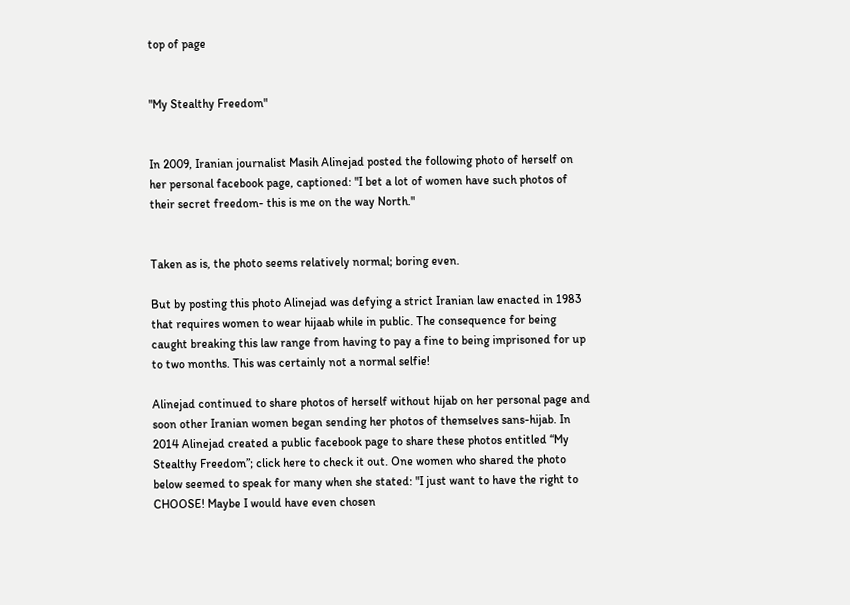top of page


"My Stealthy Freedom"


In 2009, Iranian journalist Masih Alinejad posted the following photo of herself on her personal facebook page, captioned: "I bet a lot of women have such photos of their secret freedom- this is me on the way North."


Taken as is, the photo seems relatively normal; boring even.

But by posting this photo Alinejad was defying a strict Iranian law enacted in 1983 that requires women to wear hijaab while in public. The consequence for being caught breaking this law range from having to pay a fine to being imprisoned for up to two months. This was certainly not a normal selfie!

Alinejad continued to share photos of herself without hijab on her personal page and soon other Iranian women began sending her photos of themselves sans-hijab. In 2014 Alinejad created a public facebook page to share these photos entitled “My Stealthy Freedom”; click here to check it out. One women who shared the photo below seemed to speak for many when she stated: "I just want to have the right to CHOOSE! Maybe I would have even chosen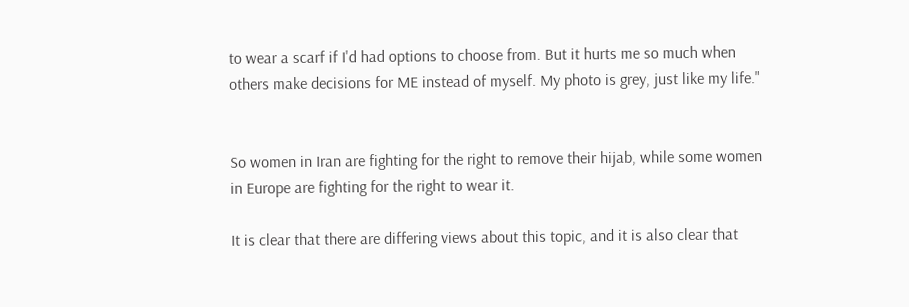to wear a scarf if I'd had options to choose from. But it hurts me so much when others make decisions for ME instead of myself. My photo is grey, just like my life."


So women in Iran are fighting for the right to remove their hijab, while some women in Europe are fighting for the right to wear it.

It is clear that there are differing views about this topic, and it is also clear that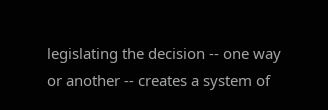legislating the decision -- one way or another -- creates a system of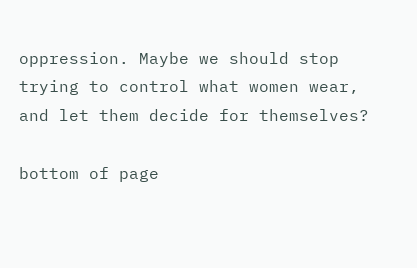oppression. Maybe we should stop trying to control what women wear, and let them decide for themselves?

bottom of page